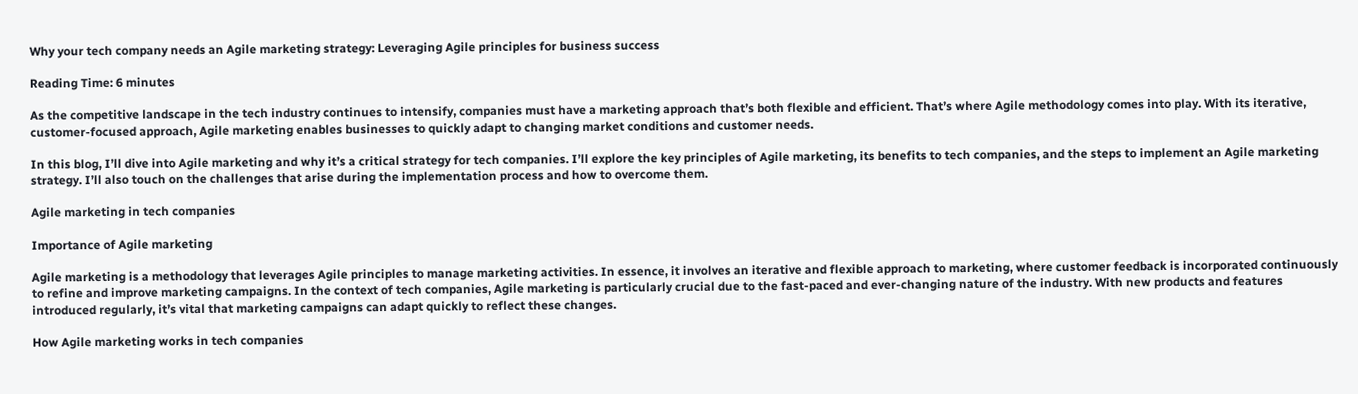Why your tech company needs an Agile marketing strategy: Leveraging Agile principles for business success

Reading Time: 6 minutes

As the competitive landscape in the tech industry continues to intensify, companies must have a marketing approach that’s both flexible and efficient. That’s where Agile methodology comes into play. With its iterative, customer-focused approach, Agile marketing enables businesses to quickly adapt to changing market conditions and customer needs.

In this blog, I’ll dive into Agile marketing and why it’s a critical strategy for tech companies. I’ll explore the key principles of Agile marketing, its benefits to tech companies, and the steps to implement an Agile marketing strategy. I’ll also touch on the challenges that arise during the implementation process and how to overcome them.

Agile marketing in tech companies

Importance of Agile marketing

Agile marketing is a methodology that leverages Agile principles to manage marketing activities. In essence, it involves an iterative and flexible approach to marketing, where customer feedback is incorporated continuously to refine and improve marketing campaigns. In the context of tech companies, Agile marketing is particularly crucial due to the fast-paced and ever-changing nature of the industry. With new products and features introduced regularly, it’s vital that marketing campaigns can adapt quickly to reflect these changes.

How Agile marketing works in tech companies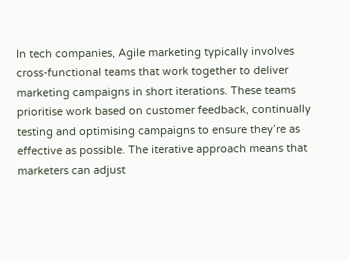In tech companies, Agile marketing typically involves cross-functional teams that work together to deliver marketing campaigns in short iterations. These teams prioritise work based on customer feedback, continually testing and optimising campaigns to ensure they’re as effective as possible. The iterative approach means that marketers can adjust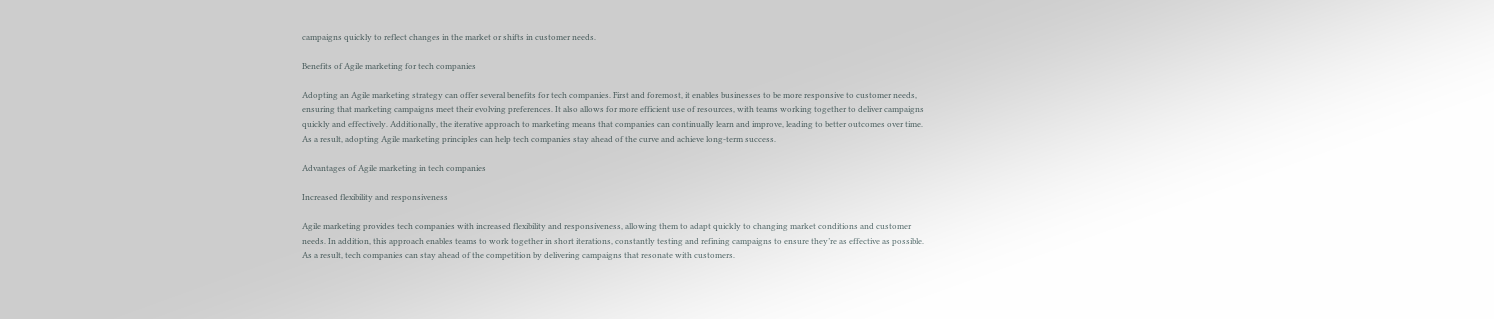campaigns quickly to reflect changes in the market or shifts in customer needs.

Benefits of Agile marketing for tech companies

Adopting an Agile marketing strategy can offer several benefits for tech companies. First and foremost, it enables businesses to be more responsive to customer needs, ensuring that marketing campaigns meet their evolving preferences. It also allows for more efficient use of resources, with teams working together to deliver campaigns quickly and effectively. Additionally, the iterative approach to marketing means that companies can continually learn and improve, leading to better outcomes over time. As a result, adopting Agile marketing principles can help tech companies stay ahead of the curve and achieve long-term success.

Advantages of Agile marketing in tech companies

Increased flexibility and responsiveness

Agile marketing provides tech companies with increased flexibility and responsiveness, allowing them to adapt quickly to changing market conditions and customer needs. In addition, this approach enables teams to work together in short iterations, constantly testing and refining campaigns to ensure they’re as effective as possible. As a result, tech companies can stay ahead of the competition by delivering campaigns that resonate with customers.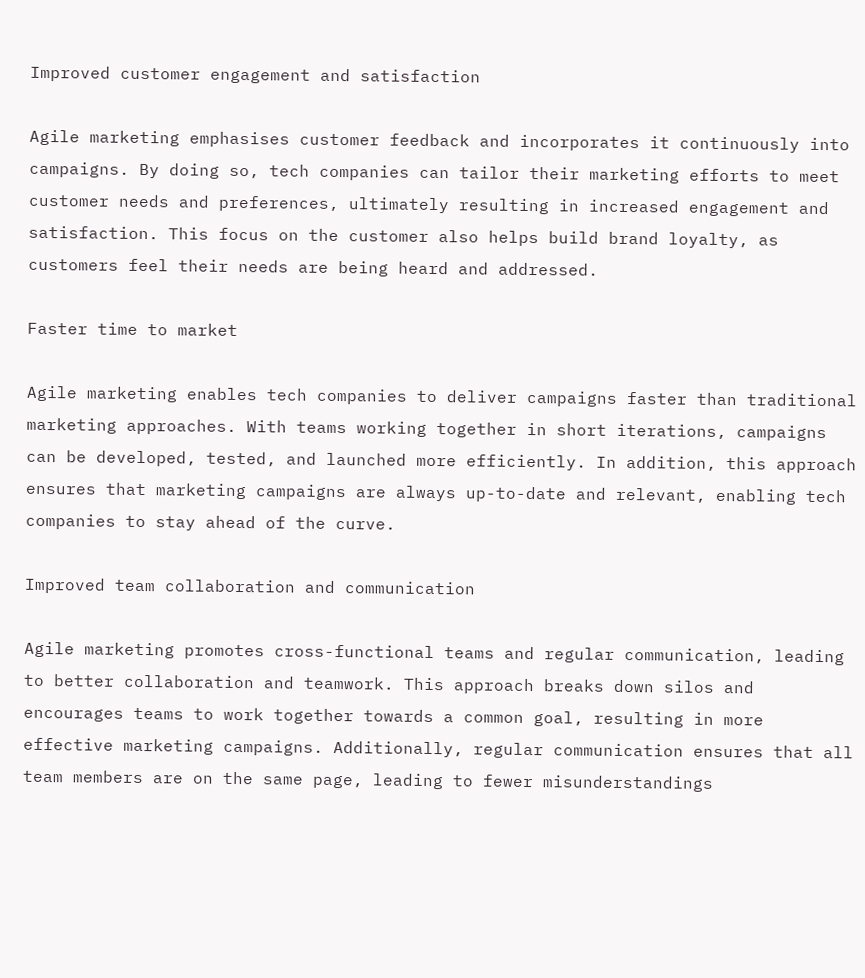Improved customer engagement and satisfaction

Agile marketing emphasises customer feedback and incorporates it continuously into campaigns. By doing so, tech companies can tailor their marketing efforts to meet customer needs and preferences, ultimately resulting in increased engagement and satisfaction. This focus on the customer also helps build brand loyalty, as customers feel their needs are being heard and addressed.

Faster time to market

Agile marketing enables tech companies to deliver campaigns faster than traditional marketing approaches. With teams working together in short iterations, campaigns can be developed, tested, and launched more efficiently. In addition, this approach ensures that marketing campaigns are always up-to-date and relevant, enabling tech companies to stay ahead of the curve.

Improved team collaboration and communication

Agile marketing promotes cross-functional teams and regular communication, leading to better collaboration and teamwork. This approach breaks down silos and encourages teams to work together towards a common goal, resulting in more effective marketing campaigns. Additionally, regular communication ensures that all team members are on the same page, leading to fewer misunderstandings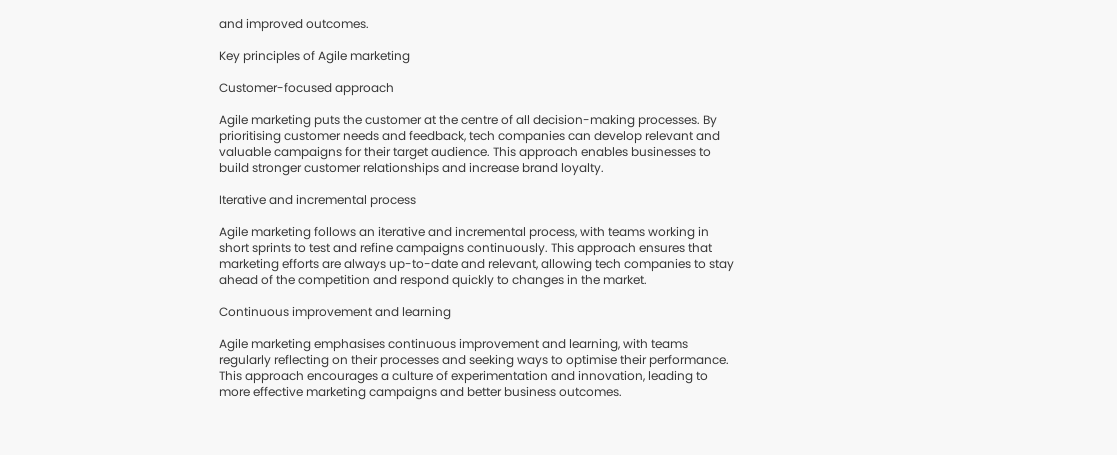and improved outcomes.

Key principles of Agile marketing

Customer-focused approach

Agile marketing puts the customer at the centre of all decision-making processes. By prioritising customer needs and feedback, tech companies can develop relevant and valuable campaigns for their target audience. This approach enables businesses to build stronger customer relationships and increase brand loyalty.

Iterative and incremental process

Agile marketing follows an iterative and incremental process, with teams working in short sprints to test and refine campaigns continuously. This approach ensures that marketing efforts are always up-to-date and relevant, allowing tech companies to stay ahead of the competition and respond quickly to changes in the market.

Continuous improvement and learning

Agile marketing emphasises continuous improvement and learning, with teams regularly reflecting on their processes and seeking ways to optimise their performance. This approach encourages a culture of experimentation and innovation, leading to more effective marketing campaigns and better business outcomes.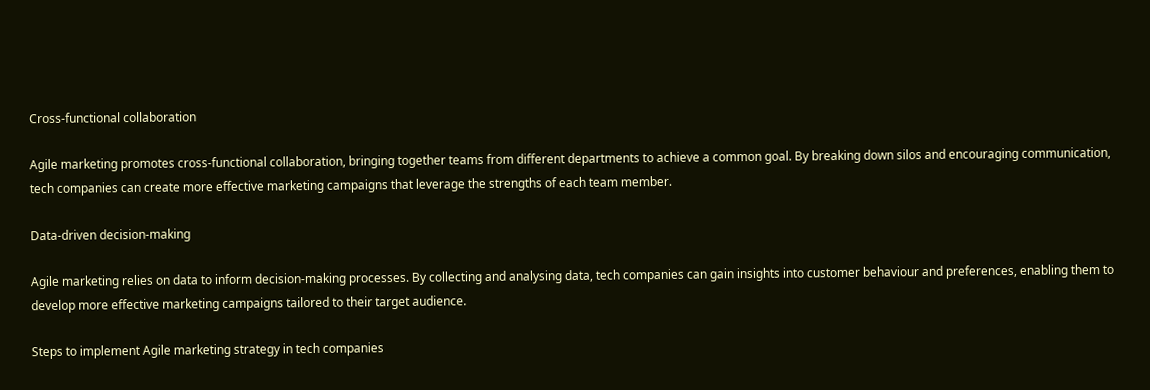Cross-functional collaboration

Agile marketing promotes cross-functional collaboration, bringing together teams from different departments to achieve a common goal. By breaking down silos and encouraging communication, tech companies can create more effective marketing campaigns that leverage the strengths of each team member.

Data-driven decision-making

Agile marketing relies on data to inform decision-making processes. By collecting and analysing data, tech companies can gain insights into customer behaviour and preferences, enabling them to develop more effective marketing campaigns tailored to their target audience.

Steps to implement Agile marketing strategy in tech companies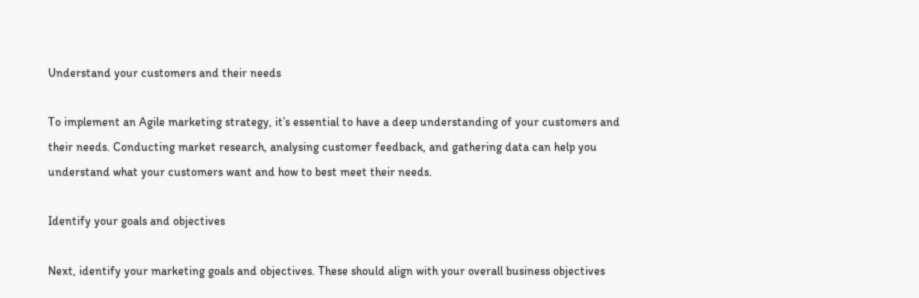Understand your customers and their needs

To implement an Agile marketing strategy, it’s essential to have a deep understanding of your customers and their needs. Conducting market research, analysing customer feedback, and gathering data can help you understand what your customers want and how to best meet their needs.

Identify your goals and objectives

Next, identify your marketing goals and objectives. These should align with your overall business objectives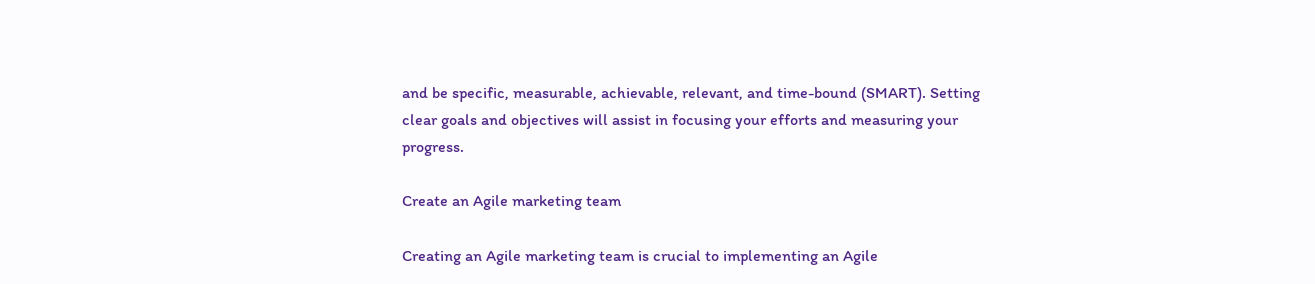and be specific, measurable, achievable, relevant, and time-bound (SMART). Setting clear goals and objectives will assist in focusing your efforts and measuring your progress.

Create an Agile marketing team

Creating an Agile marketing team is crucial to implementing an Agile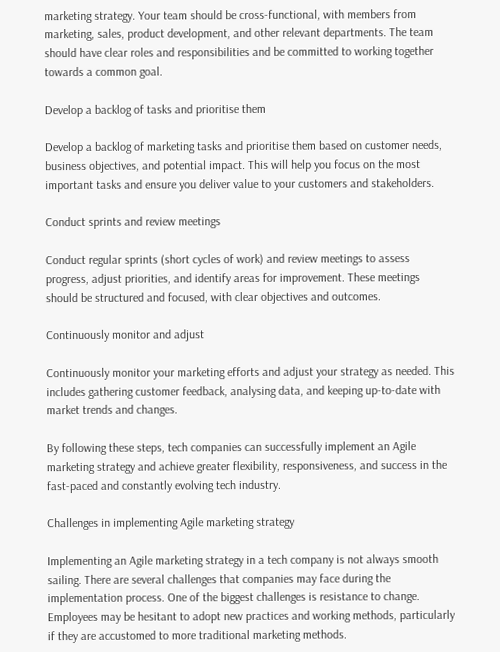marketing strategy. Your team should be cross-functional, with members from marketing, sales, product development, and other relevant departments. The team should have clear roles and responsibilities and be committed to working together towards a common goal.

Develop a backlog of tasks and prioritise them

Develop a backlog of marketing tasks and prioritise them based on customer needs, business objectives, and potential impact. This will help you focus on the most important tasks and ensure you deliver value to your customers and stakeholders.

Conduct sprints and review meetings

Conduct regular sprints (short cycles of work) and review meetings to assess progress, adjust priorities, and identify areas for improvement. These meetings should be structured and focused, with clear objectives and outcomes.

Continuously monitor and adjust

Continuously monitor your marketing efforts and adjust your strategy as needed. This includes gathering customer feedback, analysing data, and keeping up-to-date with market trends and changes.

By following these steps, tech companies can successfully implement an Agile marketing strategy and achieve greater flexibility, responsiveness, and success in the fast-paced and constantly evolving tech industry.

Challenges in implementing Agile marketing strategy

Implementing an Agile marketing strategy in a tech company is not always smooth sailing. There are several challenges that companies may face during the implementation process. One of the biggest challenges is resistance to change. Employees may be hesitant to adopt new practices and working methods, particularly if they are accustomed to more traditional marketing methods.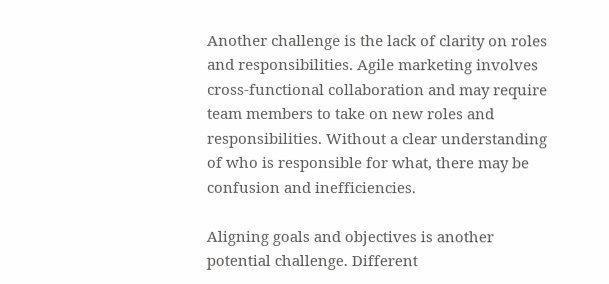Another challenge is the lack of clarity on roles and responsibilities. Agile marketing involves cross-functional collaboration and may require team members to take on new roles and responsibilities. Without a clear understanding of who is responsible for what, there may be confusion and inefficiencies.

Aligning goals and objectives is another potential challenge. Different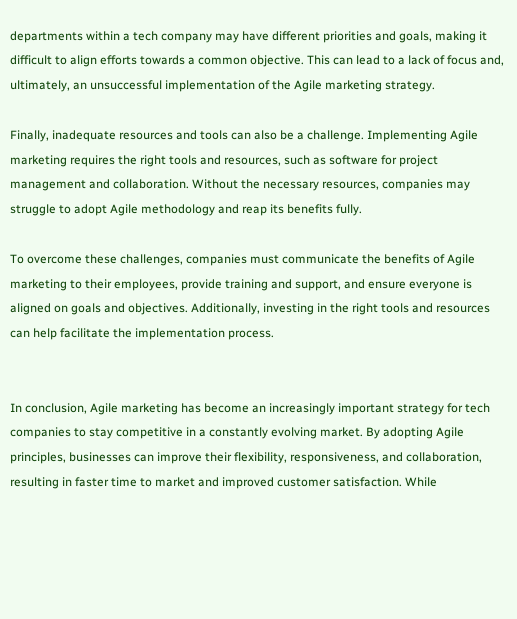departments within a tech company may have different priorities and goals, making it difficult to align efforts towards a common objective. This can lead to a lack of focus and, ultimately, an unsuccessful implementation of the Agile marketing strategy.

Finally, inadequate resources and tools can also be a challenge. Implementing Agile marketing requires the right tools and resources, such as software for project management and collaboration. Without the necessary resources, companies may struggle to adopt Agile methodology and reap its benefits fully.

To overcome these challenges, companies must communicate the benefits of Agile marketing to their employees, provide training and support, and ensure everyone is aligned on goals and objectives. Additionally, investing in the right tools and resources can help facilitate the implementation process.


In conclusion, Agile marketing has become an increasingly important strategy for tech companies to stay competitive in a constantly evolving market. By adopting Agile principles, businesses can improve their flexibility, responsiveness, and collaboration, resulting in faster time to market and improved customer satisfaction. While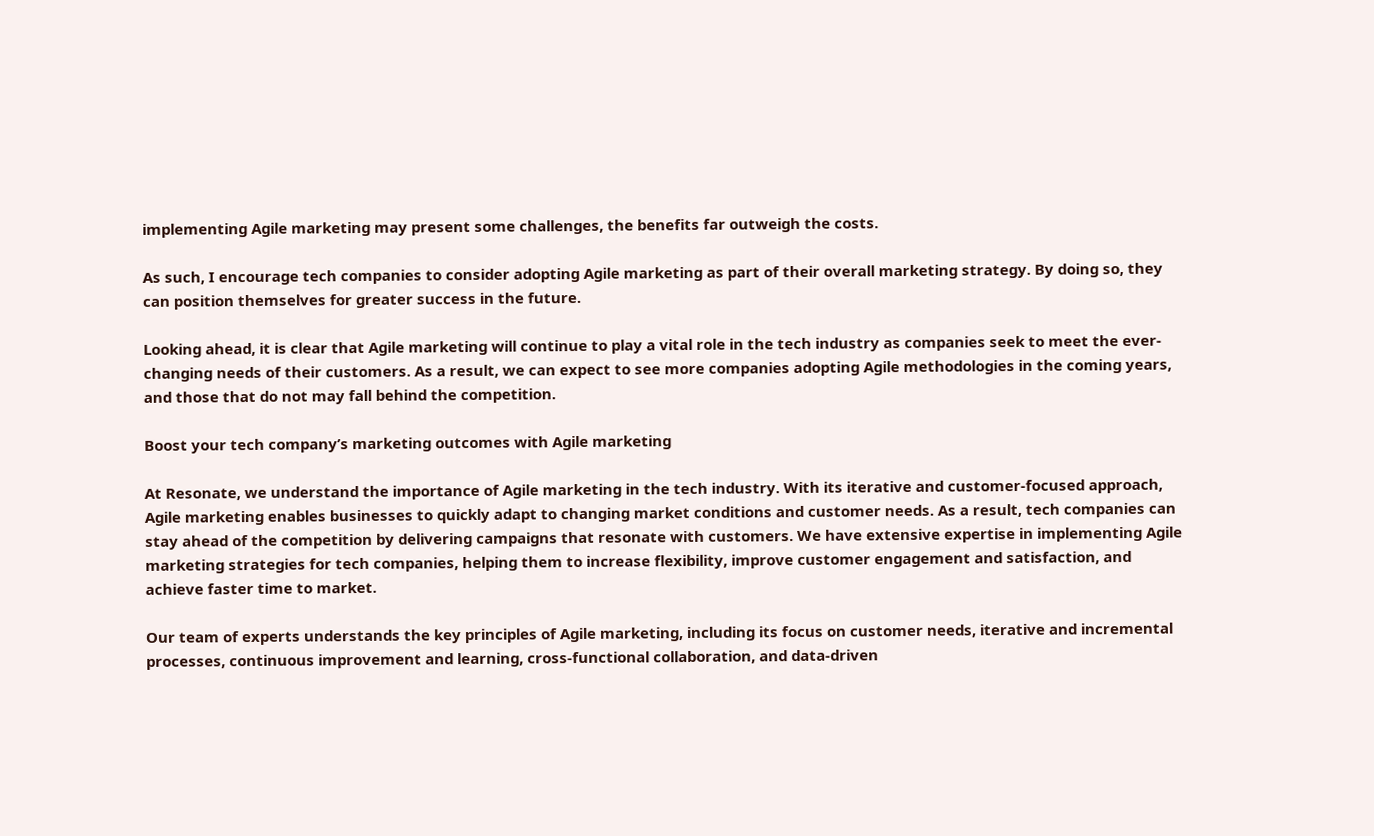implementing Agile marketing may present some challenges, the benefits far outweigh the costs.

As such, I encourage tech companies to consider adopting Agile marketing as part of their overall marketing strategy. By doing so, they can position themselves for greater success in the future.

Looking ahead, it is clear that Agile marketing will continue to play a vital role in the tech industry as companies seek to meet the ever-changing needs of their customers. As a result, we can expect to see more companies adopting Agile methodologies in the coming years, and those that do not may fall behind the competition.

Boost your tech company’s marketing outcomes with Agile marketing

At Resonate, we understand the importance of Agile marketing in the tech industry. With its iterative and customer-focused approach, Agile marketing enables businesses to quickly adapt to changing market conditions and customer needs. As a result, tech companies can stay ahead of the competition by delivering campaigns that resonate with customers. We have extensive expertise in implementing Agile marketing strategies for tech companies, helping them to increase flexibility, improve customer engagement and satisfaction, and achieve faster time to market.

Our team of experts understands the key principles of Agile marketing, including its focus on customer needs, iterative and incremental processes, continuous improvement and learning, cross-functional collaboration, and data-driven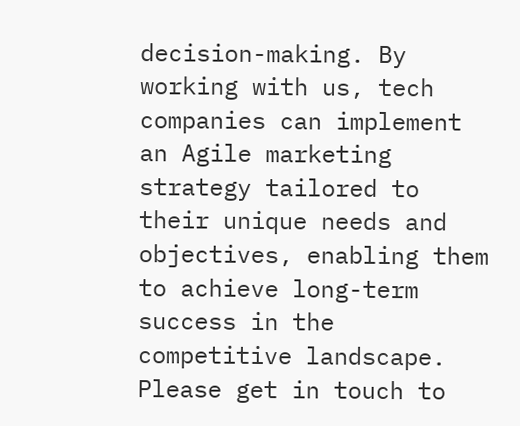decision-making. By working with us, tech companies can implement an Agile marketing strategy tailored to their unique needs and objectives, enabling them to achieve long-term success in the competitive landscape. Please get in touch to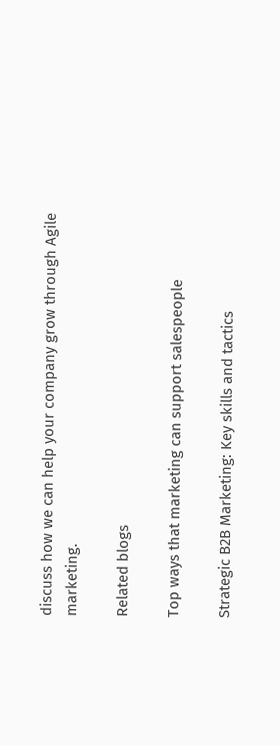discuss how we can help your company grow through Agile marketing.

Related blogs

Top ways that marketing can support salespeople

Strategic B2B Marketing: Key skills and tactics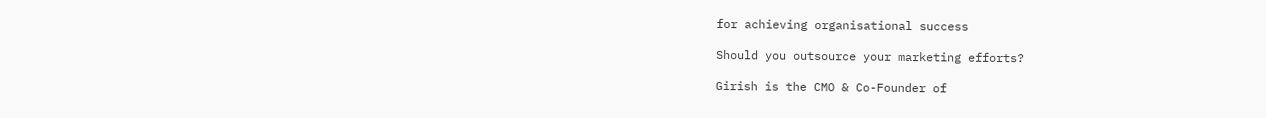for achieving organisational success

Should you outsource your marketing efforts?

Girish is the CMO & Co-Founder of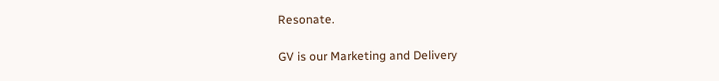Resonate.

GV is our Marketing and Delivery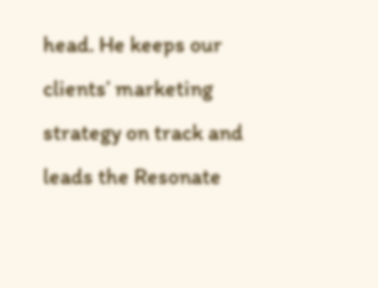head. He keeps our clients’ marketing strategy on track and leads the Resonate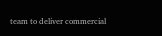team to deliver commercial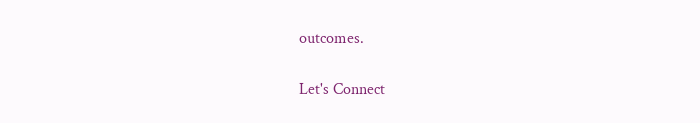outcomes.

Let's Connect